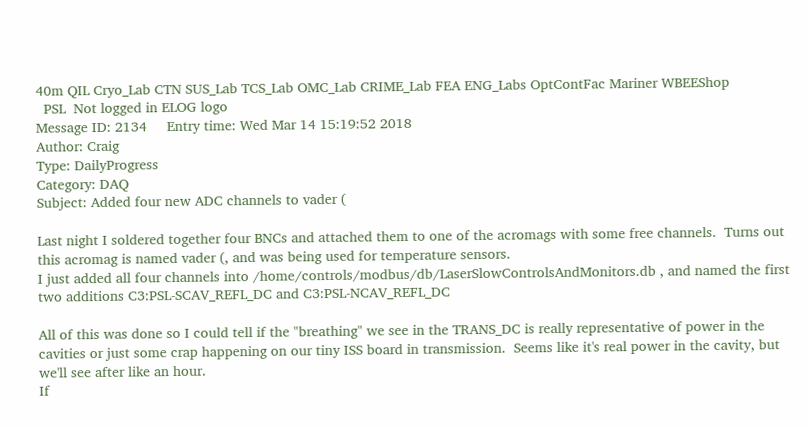40m QIL Cryo_Lab CTN SUS_Lab TCS_Lab OMC_Lab CRIME_Lab FEA ENG_Labs OptContFac Mariner WBEEShop
  PSL  Not logged in ELOG logo
Message ID: 2134     Entry time: Wed Mar 14 15:19:52 2018
Author: Craig
Type: DailyProgress
Category: DAQ
Subject: Added four new ADC channels to vader (

Last night I soldered together four BNCs and attached them to one of the acromags with some free channels.  Turns out this acromag is named vader (, and was being used for temperature sensors.
I just added all four channels into /home/controls/modbus/db/LaserSlowControlsAndMonitors.db , and named the first two additions C3:PSL-SCAV_REFL_DC and C3:PSL-NCAV_REFL_DC

All of this was done so I could tell if the "breathing" we see in the TRANS_DC is really representative of power in the cavities or just some crap happening on our tiny ISS board in transmission.  Seems like it's real power in the cavity, but we'll see after like an hour.
If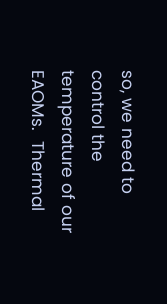so, we need to control the temperature of our EAOMs.  Thermal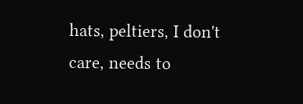hats, peltiers, I don't care, needs to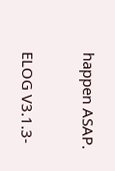happen ASAP.

ELOG V3.1.3-